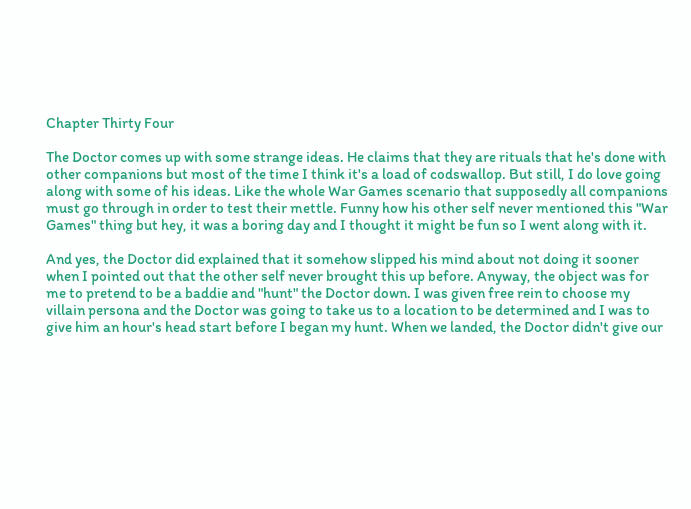Chapter Thirty Four

The Doctor comes up with some strange ideas. He claims that they are rituals that he's done with other companions but most of the time I think it's a load of codswallop. But still, I do love going along with some of his ideas. Like the whole War Games scenario that supposedly all companions must go through in order to test their mettle. Funny how his other self never mentioned this "War Games" thing but hey, it was a boring day and I thought it might be fun so I went along with it.

And yes, the Doctor did explained that it somehow slipped his mind about not doing it sooner when I pointed out that the other self never brought this up before. Anyway, the object was for me to pretend to be a baddie and "hunt" the Doctor down. I was given free rein to choose my villain persona and the Doctor was going to take us to a location to be determined and I was to give him an hour's head start before I began my hunt. When we landed, the Doctor didn't give our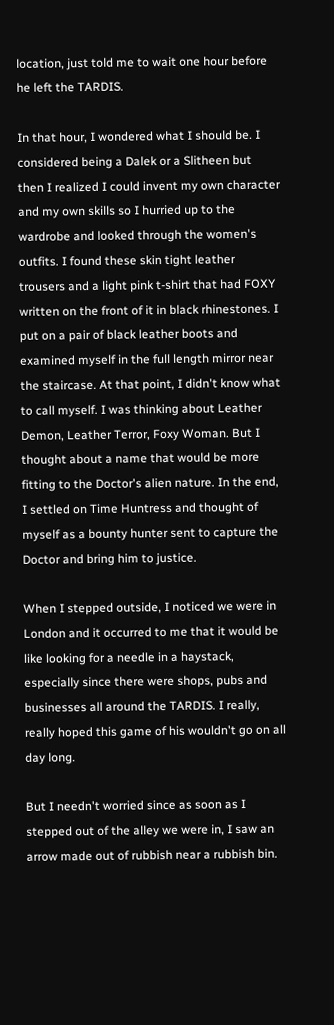location, just told me to wait one hour before he left the TARDIS.

In that hour, I wondered what I should be. I considered being a Dalek or a Slitheen but then I realized I could invent my own character and my own skills so I hurried up to the wardrobe and looked through the women's outfits. I found these skin tight leather trousers and a light pink t-shirt that had FOXY written on the front of it in black rhinestones. I put on a pair of black leather boots and examined myself in the full length mirror near the staircase. At that point, I didn't know what to call myself. I was thinking about Leather Demon, Leather Terror, Foxy Woman. But I thought about a name that would be more fitting to the Doctor's alien nature. In the end, I settled on Time Huntress and thought of myself as a bounty hunter sent to capture the Doctor and bring him to justice.

When I stepped outside, I noticed we were in London and it occurred to me that it would be like looking for a needle in a haystack, especially since there were shops, pubs and businesses all around the TARDIS. I really, really hoped this game of his wouldn't go on all day long.

But I needn't worried since as soon as I stepped out of the alley we were in, I saw an arrow made out of rubbish near a rubbish bin.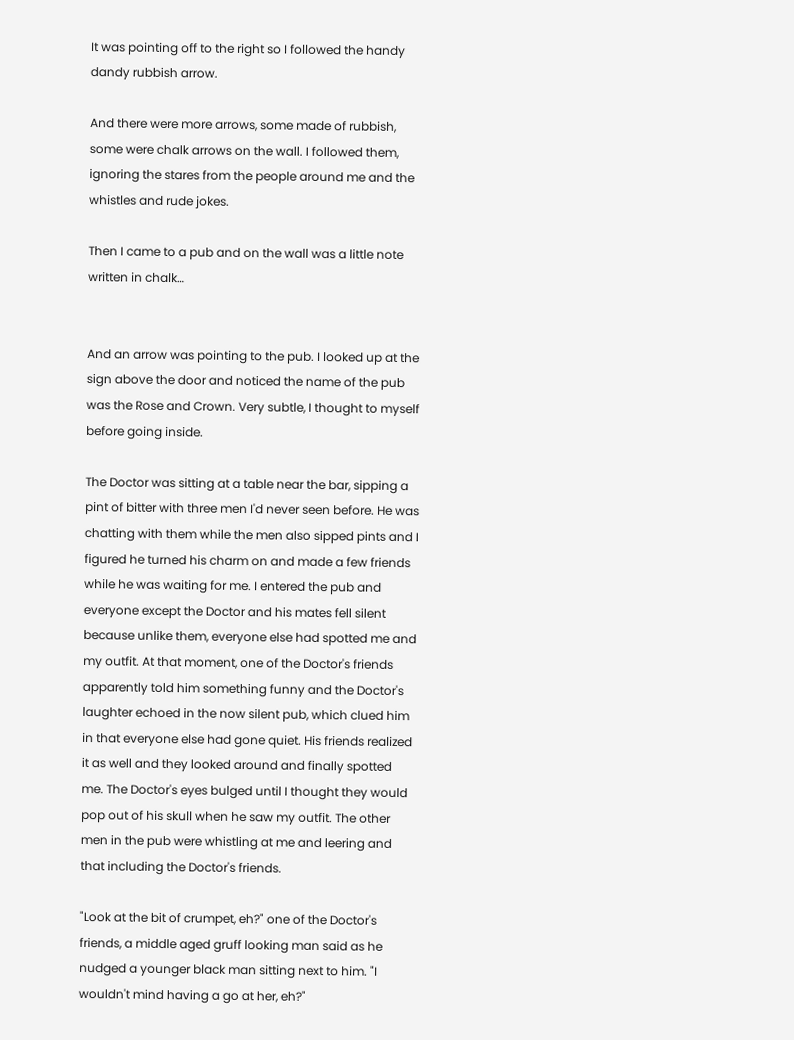It was pointing off to the right so I followed the handy dandy rubbish arrow.

And there were more arrows, some made of rubbish, some were chalk arrows on the wall. I followed them, ignoring the stares from the people around me and the whistles and rude jokes.

Then I came to a pub and on the wall was a little note written in chalk…


And an arrow was pointing to the pub. I looked up at the sign above the door and noticed the name of the pub was the Rose and Crown. Very subtle, I thought to myself before going inside.

The Doctor was sitting at a table near the bar, sipping a pint of bitter with three men I'd never seen before. He was chatting with them while the men also sipped pints and I figured he turned his charm on and made a few friends while he was waiting for me. I entered the pub and everyone except the Doctor and his mates fell silent because unlike them, everyone else had spotted me and my outfit. At that moment, one of the Doctor's friends apparently told him something funny and the Doctor's laughter echoed in the now silent pub, which clued him in that everyone else had gone quiet. His friends realized it as well and they looked around and finally spotted me. The Doctor's eyes bulged until I thought they would pop out of his skull when he saw my outfit. The other men in the pub were whistling at me and leering and that including the Doctor's friends.

"Look at the bit of crumpet, eh?" one of the Doctor's friends, a middle aged gruff looking man said as he nudged a younger black man sitting next to him. "I wouldn't mind having a go at her, eh?"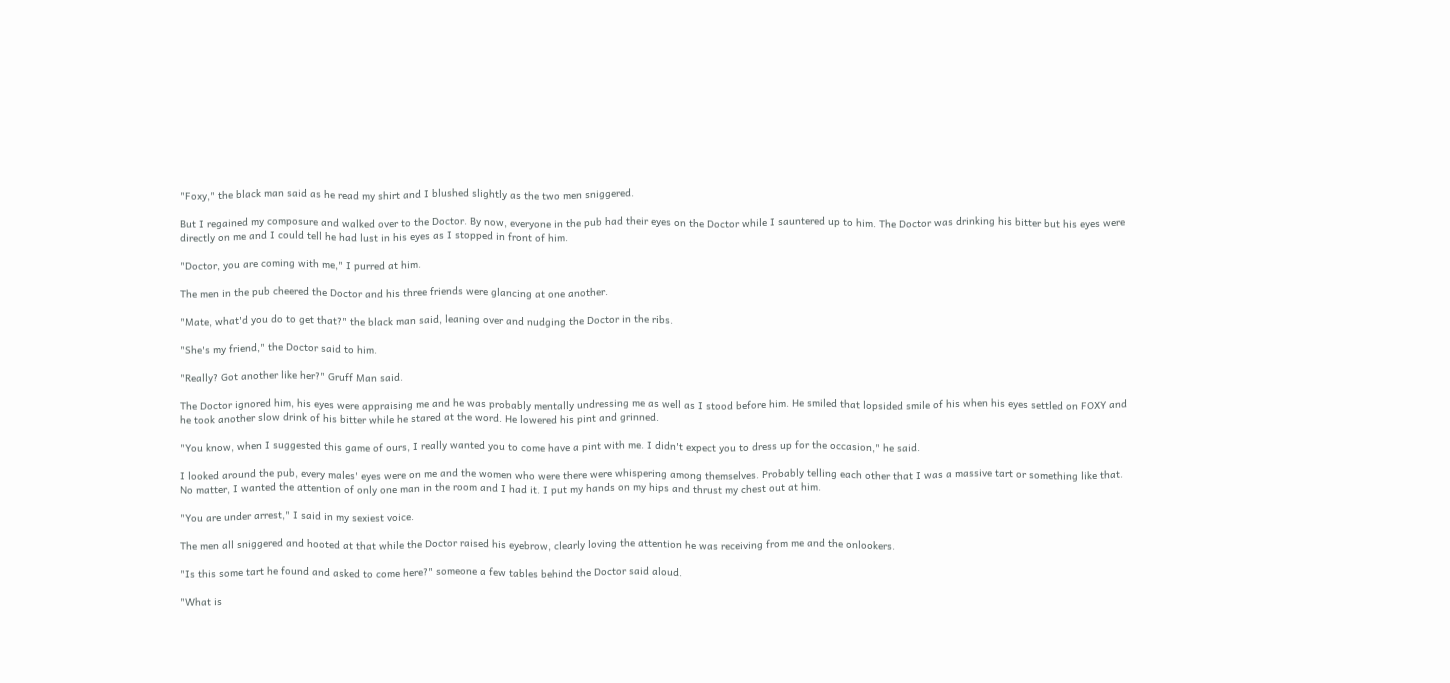"Foxy," the black man said as he read my shirt and I blushed slightly as the two men sniggered.

But I regained my composure and walked over to the Doctor. By now, everyone in the pub had their eyes on the Doctor while I sauntered up to him. The Doctor was drinking his bitter but his eyes were directly on me and I could tell he had lust in his eyes as I stopped in front of him.

"Doctor, you are coming with me," I purred at him.

The men in the pub cheered the Doctor and his three friends were glancing at one another.

"Mate, what'd you do to get that?" the black man said, leaning over and nudging the Doctor in the ribs.

"She's my friend," the Doctor said to him.

"Really? Got another like her?" Gruff Man said.

The Doctor ignored him, his eyes were appraising me and he was probably mentally undressing me as well as I stood before him. He smiled that lopsided smile of his when his eyes settled on FOXY and he took another slow drink of his bitter while he stared at the word. He lowered his pint and grinned.

"You know, when I suggested this game of ours, I really wanted you to come have a pint with me. I didn't expect you to dress up for the occasion," he said.

I looked around the pub, every males' eyes were on me and the women who were there were whispering among themselves. Probably telling each other that I was a massive tart or something like that. No matter, I wanted the attention of only one man in the room and I had it. I put my hands on my hips and thrust my chest out at him.

"You are under arrest," I said in my sexiest voice.

The men all sniggered and hooted at that while the Doctor raised his eyebrow, clearly loving the attention he was receiving from me and the onlookers.

"Is this some tart he found and asked to come here?" someone a few tables behind the Doctor said aloud.

"What is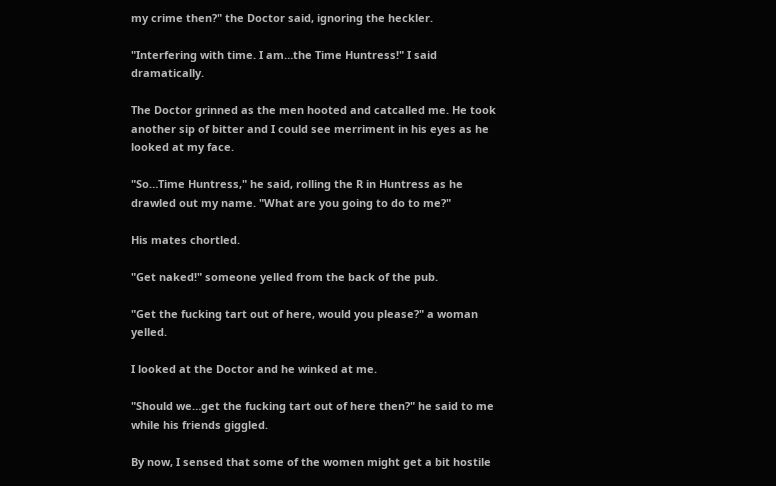my crime then?" the Doctor said, ignoring the heckler.

"Interfering with time. I am…the Time Huntress!" I said dramatically.

The Doctor grinned as the men hooted and catcalled me. He took another sip of bitter and I could see merriment in his eyes as he looked at my face.

"So…Time Huntress," he said, rolling the R in Huntress as he drawled out my name. "What are you going to do to me?"

His mates chortled.

"Get naked!" someone yelled from the back of the pub.

"Get the fucking tart out of here, would you please?" a woman yelled.

I looked at the Doctor and he winked at me.

"Should we…get the fucking tart out of here then?" he said to me while his friends giggled.

By now, I sensed that some of the women might get a bit hostile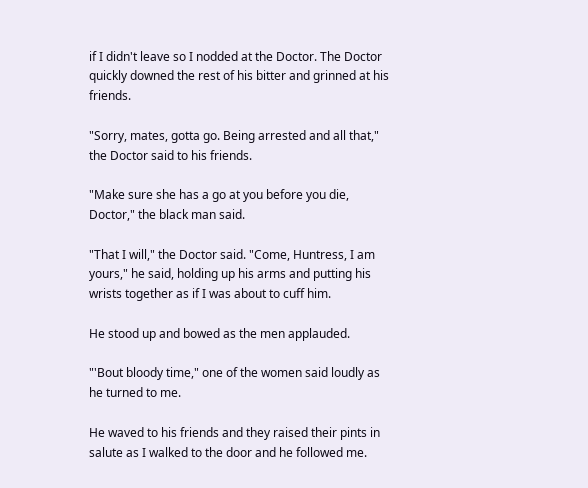if I didn't leave so I nodded at the Doctor. The Doctor quickly downed the rest of his bitter and grinned at his friends.

"Sorry, mates, gotta go. Being arrested and all that," the Doctor said to his friends.

"Make sure she has a go at you before you die, Doctor," the black man said.

"That I will," the Doctor said. "Come, Huntress, I am yours," he said, holding up his arms and putting his wrists together as if I was about to cuff him.

He stood up and bowed as the men applauded.

"'Bout bloody time," one of the women said loudly as he turned to me.

He waved to his friends and they raised their pints in salute as I walked to the door and he followed me.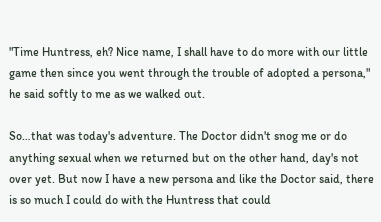"Time Huntress, eh? Nice name, I shall have to do more with our little game then since you went through the trouble of adopted a persona," he said softly to me as we walked out.

So…that was today's adventure. The Doctor didn't snog me or do anything sexual when we returned but on the other hand, day's not over yet. But now I have a new persona and like the Doctor said, there is so much I could do with the Huntress that could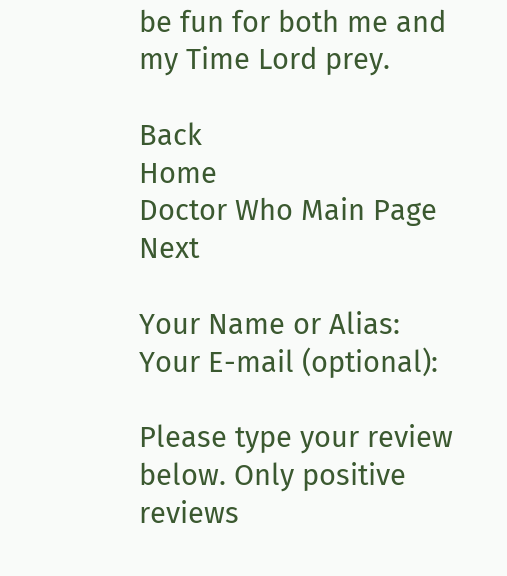be fun for both me and my Time Lord prey.

Back                         Home                              Doctor Who Main Page                          Next

Your Name or Alias:      Your E-mail (optional):

Please type your review below. Only positive reviews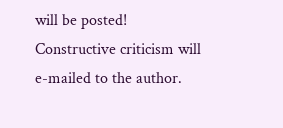will be posted! Constructive criticism will e-mailed to the author.